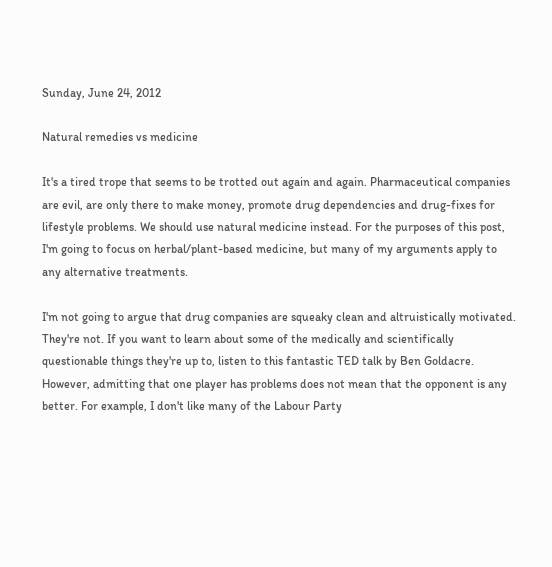Sunday, June 24, 2012

Natural remedies vs medicine

It's a tired trope that seems to be trotted out again and again. Pharmaceutical companies are evil, are only there to make money, promote drug dependencies and drug-fixes for lifestyle problems. We should use natural medicine instead. For the purposes of this post, I'm going to focus on herbal/plant-based medicine, but many of my arguments apply to any alternative treatments.

I'm not going to argue that drug companies are squeaky clean and altruistically motivated. They're not. If you want to learn about some of the medically and scientifically questionable things they're up to, listen to this fantastic TED talk by Ben Goldacre. However, admitting that one player has problems does not mean that the opponent is any better. For example, I don't like many of the Labour Party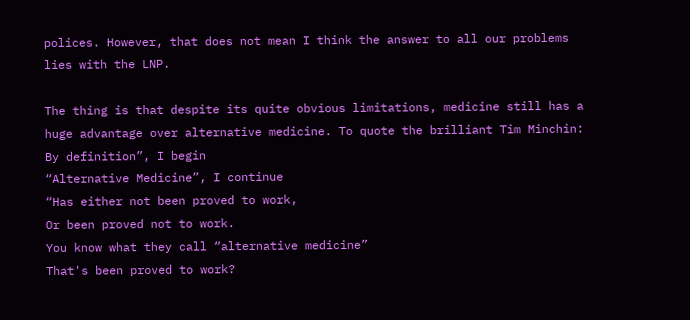polices. However, that does not mean I think the answer to all our problems lies with the LNP.

The thing is that despite its quite obvious limitations, medicine still has a huge advantage over alternative medicine. To quote the brilliant Tim Minchin:
By definition”, I begin
“Alternative Medicine”, I continue
“Has either not been proved to work,
Or been proved not to work.
You know what they call “alternative medicine”
That's been proved to work?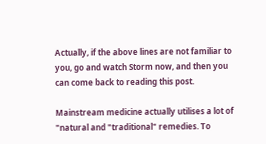Actually, if the above lines are not familiar to you, go and watch Storm now, and then you can come back to reading this post.

Mainstream medicine actually utilises a lot of "natural and "traditional" remedies. To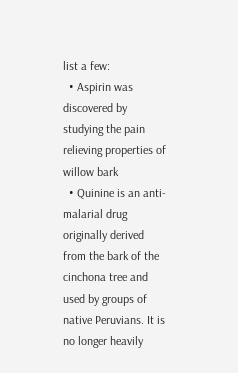list a few:
  • Aspirin was discovered by studying the pain relieving properties of willow bark
  • Quinine is an anti-malarial drug originally derived from the bark of the cinchona tree and used by groups of native Peruvians. It is no longer heavily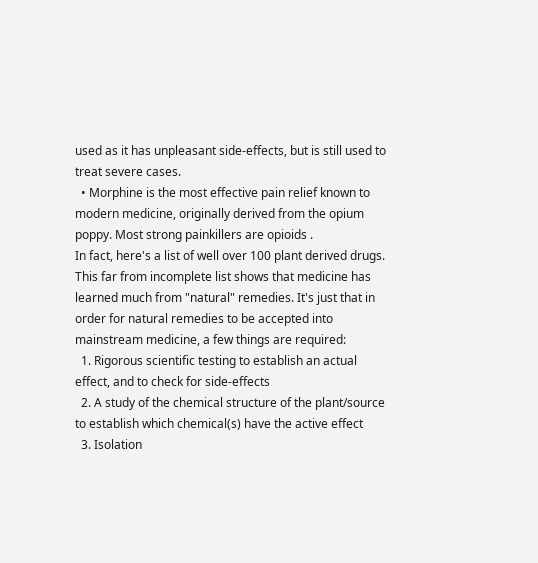used as it has unpleasant side-effects, but is still used to treat severe cases.
  • Morphine is the most effective pain relief known to modern medicine, originally derived from the opium poppy. Most strong painkillers are opioids .
In fact, here's a list of well over 100 plant derived drugs. This far from incomplete list shows that medicine has learned much from "natural" remedies. It's just that in order for natural remedies to be accepted into mainstream medicine, a few things are required:
  1. Rigorous scientific testing to establish an actual effect, and to check for side-effects
  2. A study of the chemical structure of the plant/source to establish which chemical(s) have the active effect
  3. Isolation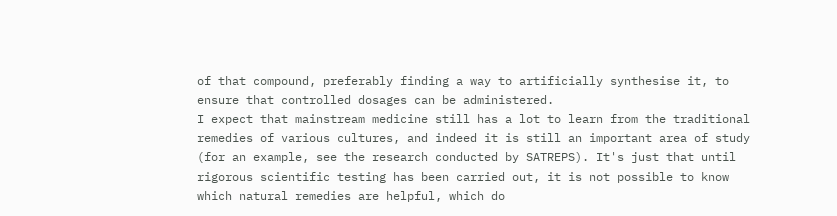of that compound, preferably finding a way to artificially synthesise it, to ensure that controlled dosages can be administered.
I expect that mainstream medicine still has a lot to learn from the traditional remedies of various cultures, and indeed it is still an important area of study (for an example, see the research conducted by SATREPS). It's just that until rigorous scientific testing has been carried out, it is not possible to know which natural remedies are helpful, which do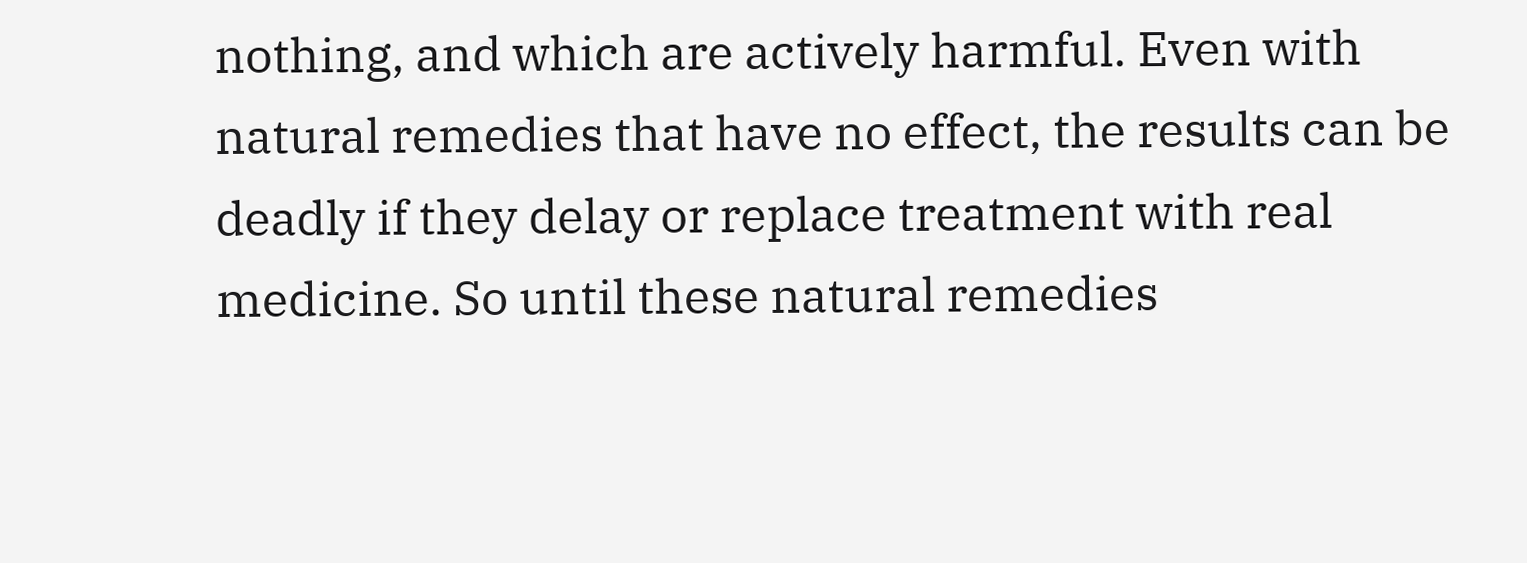nothing, and which are actively harmful. Even with natural remedies that have no effect, the results can be deadly if they delay or replace treatment with real medicine. So until these natural remedies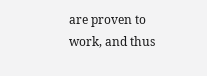are proven to work, and thus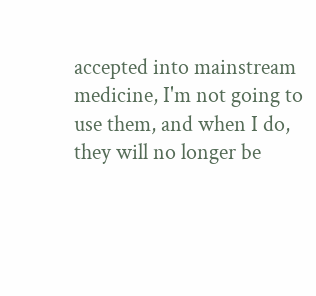accepted into mainstream medicine, I'm not going to use them, and when I do, they will no longer be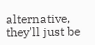alternative, they'll just be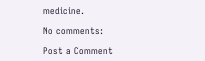medicine.

No comments:

Post a Comment